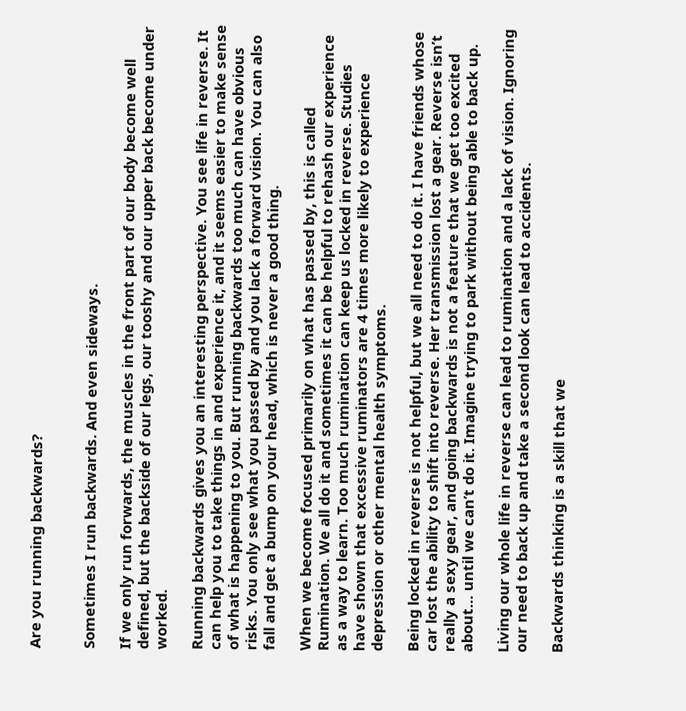Are you running backwards?


Sometimes I run backwards. And even sideways.

If we only run forwards, the muscles in the front part of our body become well defined, but the backside of our legs, our tooshy and our upper back become under worked.

Running backwards gives you an interesting perspective. You see life in reverse. It can help you to take things in and experience it, and it seems easier to make sense of what is happening to you. But running backwards too much can have obvious risks. You only see what you passed by and you lack a forward vision. You can also fall and get a bump on your head, which is never a good thing.

When we become focused primarily on what has passed by, this is called Rumination. We all do it and sometimes it can be helpful to rehash our experience as a way to learn. Too much rumination can keep us locked in reverse. Studies have shown that excessive ruminators are 4 times more likely to experience depression or other mental health symptoms.

Being locked in reverse is not helpful, but we all need to do it. I have friends whose car lost the ability to shift into reverse. Her transmission lost a gear. Reverse isn’t really a sexy gear, and going backwards is not a feature that we get too excited about… until we can’t do it. Imagine trying to park without being able to back up.

Living our whole life in reverse can lead to rumination and a lack of vision. Ignoring our need to back up and take a second look can lead to accidents.

Backwards thinking is a skill that we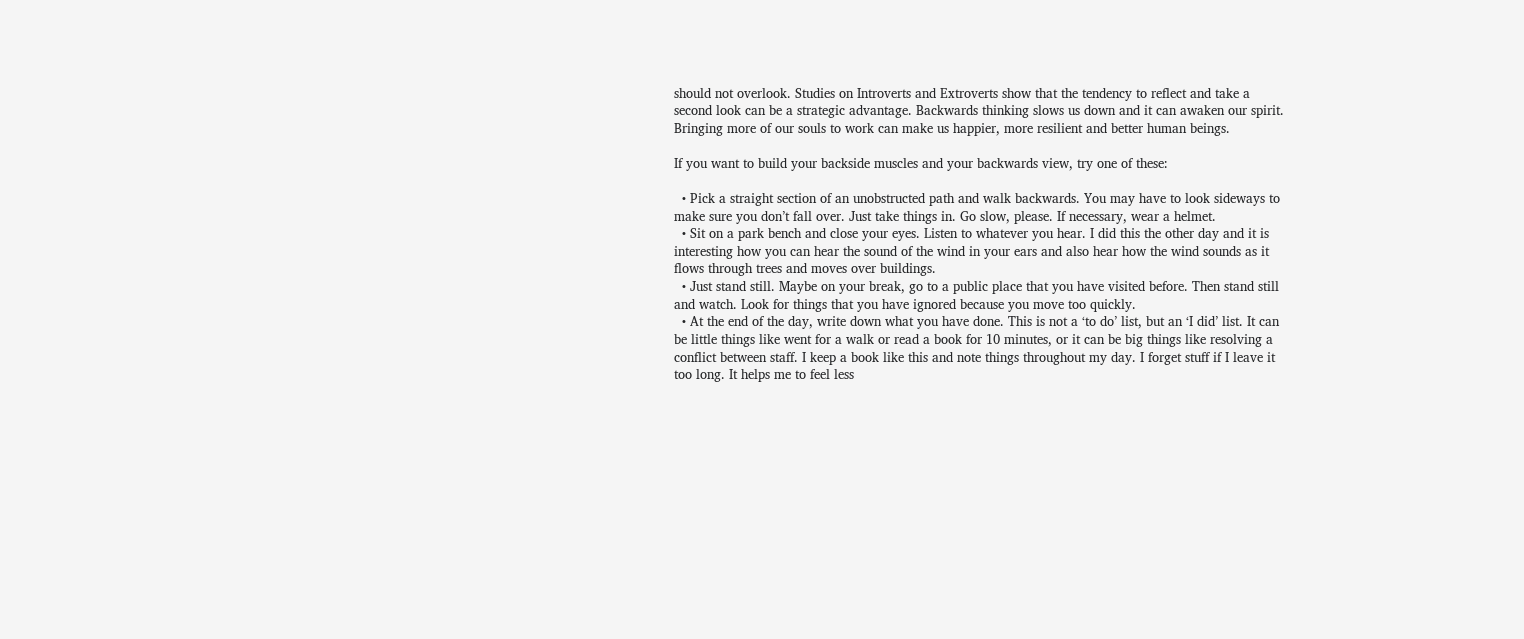should not overlook. Studies on Introverts and Extroverts show that the tendency to reflect and take a second look can be a strategic advantage. Backwards thinking slows us down and it can awaken our spirit. Bringing more of our souls to work can make us happier, more resilient and better human beings.

If you want to build your backside muscles and your backwards view, try one of these:

  • Pick a straight section of an unobstructed path and walk backwards. You may have to look sideways to make sure you don’t fall over. Just take things in. Go slow, please. If necessary, wear a helmet.
  • Sit on a park bench and close your eyes. Listen to whatever you hear. I did this the other day and it is interesting how you can hear the sound of the wind in your ears and also hear how the wind sounds as it flows through trees and moves over buildings.
  • Just stand still. Maybe on your break, go to a public place that you have visited before. Then stand still and watch. Look for things that you have ignored because you move too quickly.
  • At the end of the day, write down what you have done. This is not a ‘to do’ list, but an ‘I did’ list. It can be little things like went for a walk or read a book for 10 minutes, or it can be big things like resolving a conflict between staff. I keep a book like this and note things throughout my day. I forget stuff if I leave it too long. It helps me to feel less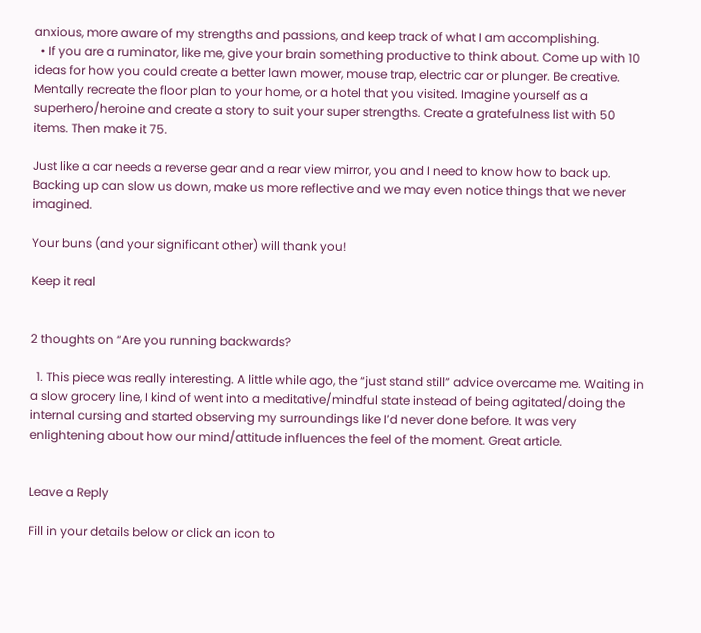anxious, more aware of my strengths and passions, and keep track of what I am accomplishing.
  • If you are a ruminator, like me, give your brain something productive to think about. Come up with 10 ideas for how you could create a better lawn mower, mouse trap, electric car or plunger. Be creative. Mentally recreate the floor plan to your home, or a hotel that you visited. Imagine yourself as a superhero/heroine and create a story to suit your super strengths. Create a gratefulness list with 50 items. Then make it 75.

Just like a car needs a reverse gear and a rear view mirror, you and I need to know how to back up. Backing up can slow us down, make us more reflective and we may even notice things that we never imagined.

Your buns (and your significant other) will thank you!

Keep it real


2 thoughts on “Are you running backwards?

  1. This piece was really interesting. A little while ago, the “just stand still” advice overcame me. Waiting in a slow grocery line, I kind of went into a meditative/mindful state instead of being agitated/doing the internal cursing and started observing my surroundings like I’d never done before. It was very enlightening about how our mind/attitude influences the feel of the moment. Great article.


Leave a Reply

Fill in your details below or click an icon to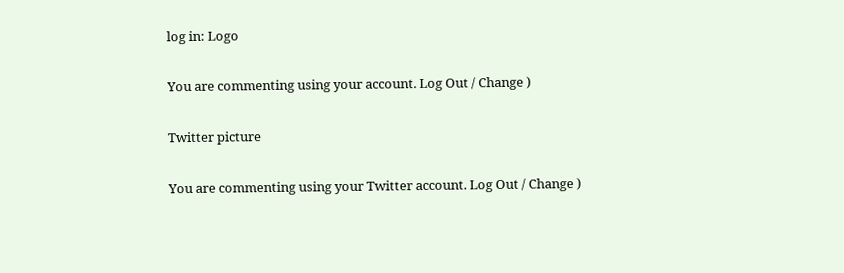log in: Logo

You are commenting using your account. Log Out / Change )

Twitter picture

You are commenting using your Twitter account. Log Out / Change )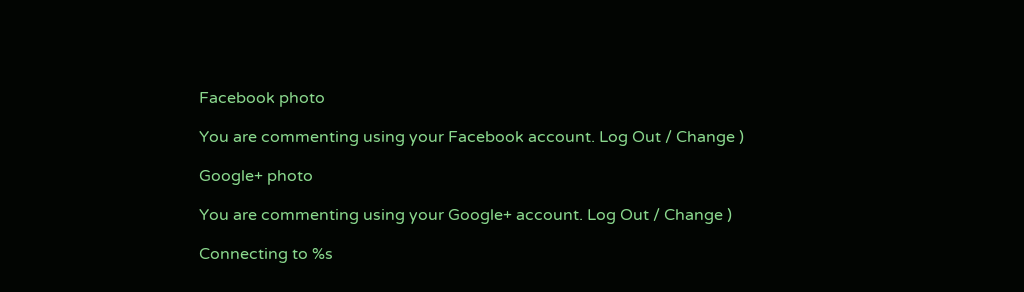Facebook photo

You are commenting using your Facebook account. Log Out / Change )

Google+ photo

You are commenting using your Google+ account. Log Out / Change )

Connecting to %s